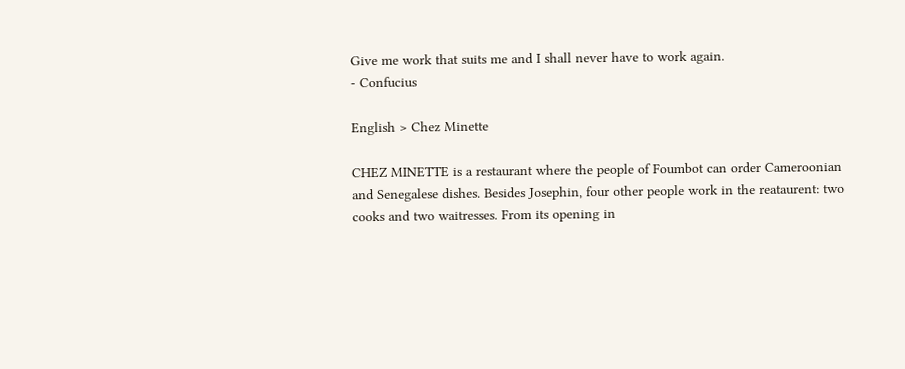Give me work that suits me and I shall never have to work again.
- Confucius

English > Chez Minette

CHEZ MINETTE is a restaurant where the people of Foumbot can order Cameroonian and Senegalese dishes. Besides Josephin, four other people work in the reataurent: two cooks and two waitresses. From its opening in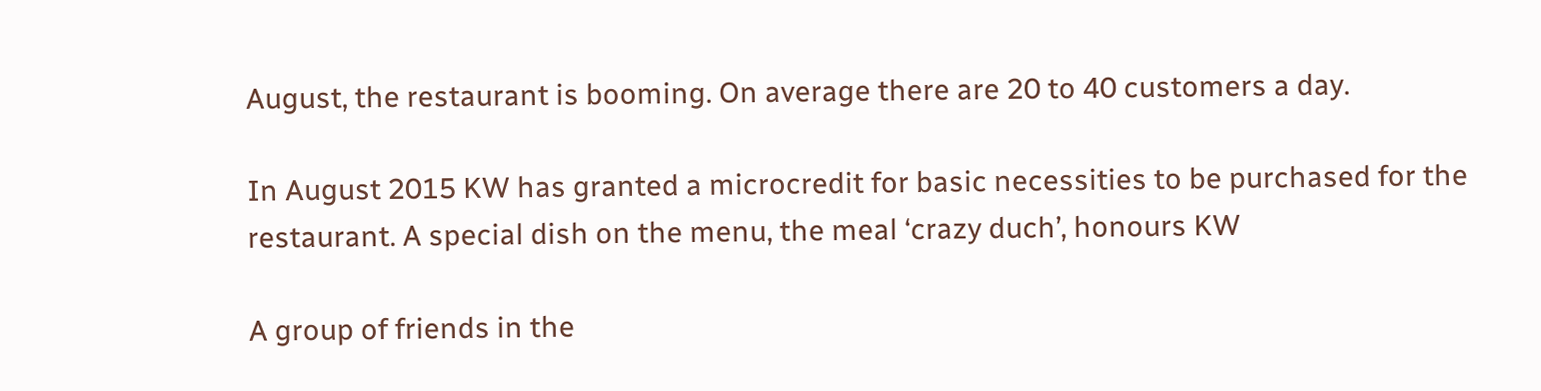August, the restaurant is booming. On average there are 20 to 40 customers a day.

In August 2015 KW has granted a microcredit for basic necessities to be purchased for the restaurant. A special dish on the menu, the meal ‘crazy duch’, honours KW

A group of friends in the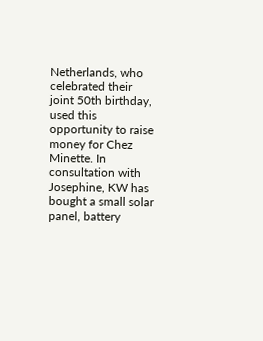Netherlands, who celebrated their joint 50th birthday, used this opportunity to raise money for Chez Minette. In consultation with Josephine, KW has bought a small solar panel, battery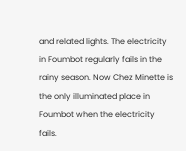and related lights. The electricity in Foumbot regularly fails in the rainy season. Now Chez Minette is the only illuminated place in Foumbot when the electricity fails.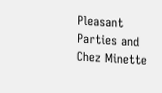Pleasant Parties and Chez Minette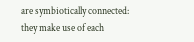are symbiotically connected: they make use of each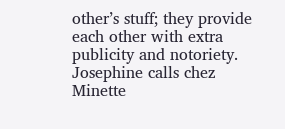other’s stuff; they provide each other with extra publicity and notoriety. Josephine calls chez Minette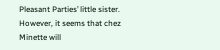Pleasant Parties’ little sister. However, it seems that chez Minette will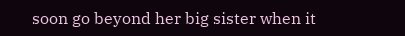soon go beyond her big sister when it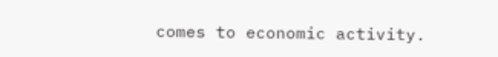comes to economic activity.